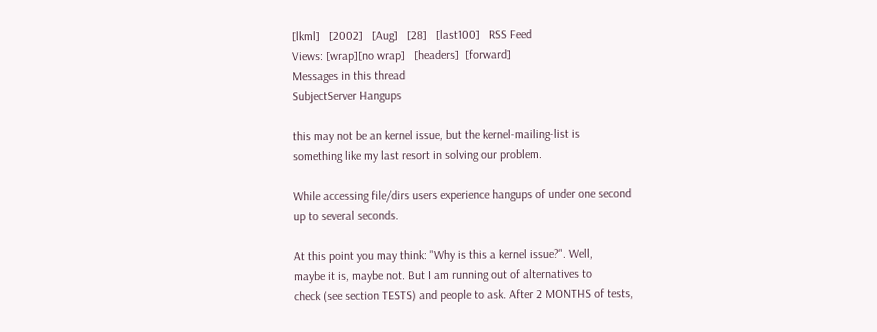[lkml]   [2002]   [Aug]   [28]   [last100]   RSS Feed
Views: [wrap][no wrap]   [headers]  [forward]
Messages in this thread
SubjectServer Hangups

this may not be an kernel issue, but the kernel-mailing-list is
something like my last resort in solving our problem.

While accessing file/dirs users experience hangups of under one second
up to several seconds.

At this point you may think: "Why is this a kernel issue?". Well,
maybe it is, maybe not. But I am running out of alternatives to
check (see section TESTS) and people to ask. After 2 MONTHS of tests,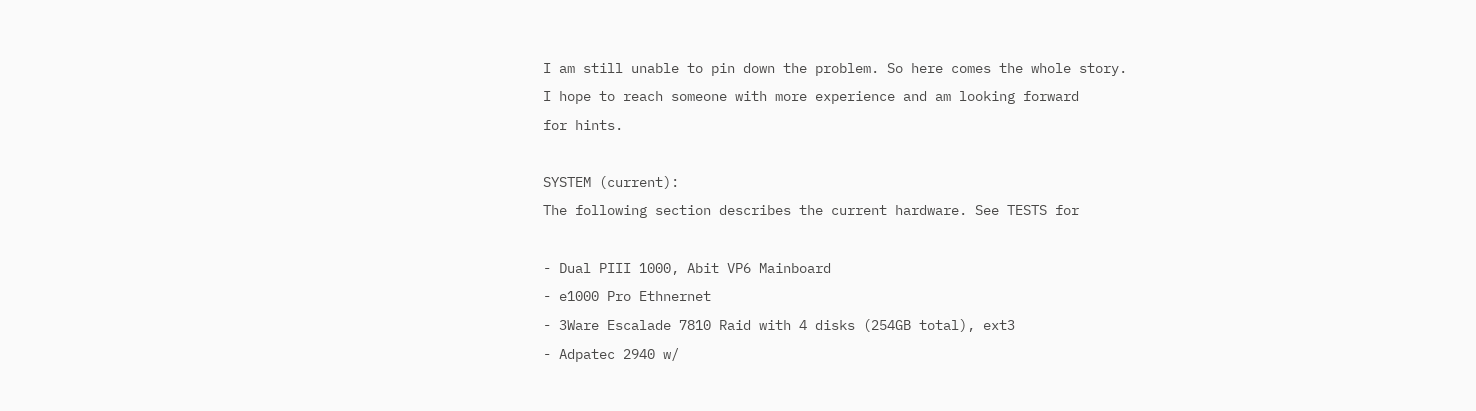I am still unable to pin down the problem. So here comes the whole story.
I hope to reach someone with more experience and am looking forward
for hints.

SYSTEM (current):
The following section describes the current hardware. See TESTS for

- Dual PIII 1000, Abit VP6 Mainboard
- e1000 Pro Ethnernet
- 3Ware Escalade 7810 Raid with 4 disks (254GB total), ext3
- Adpatec 2940 w/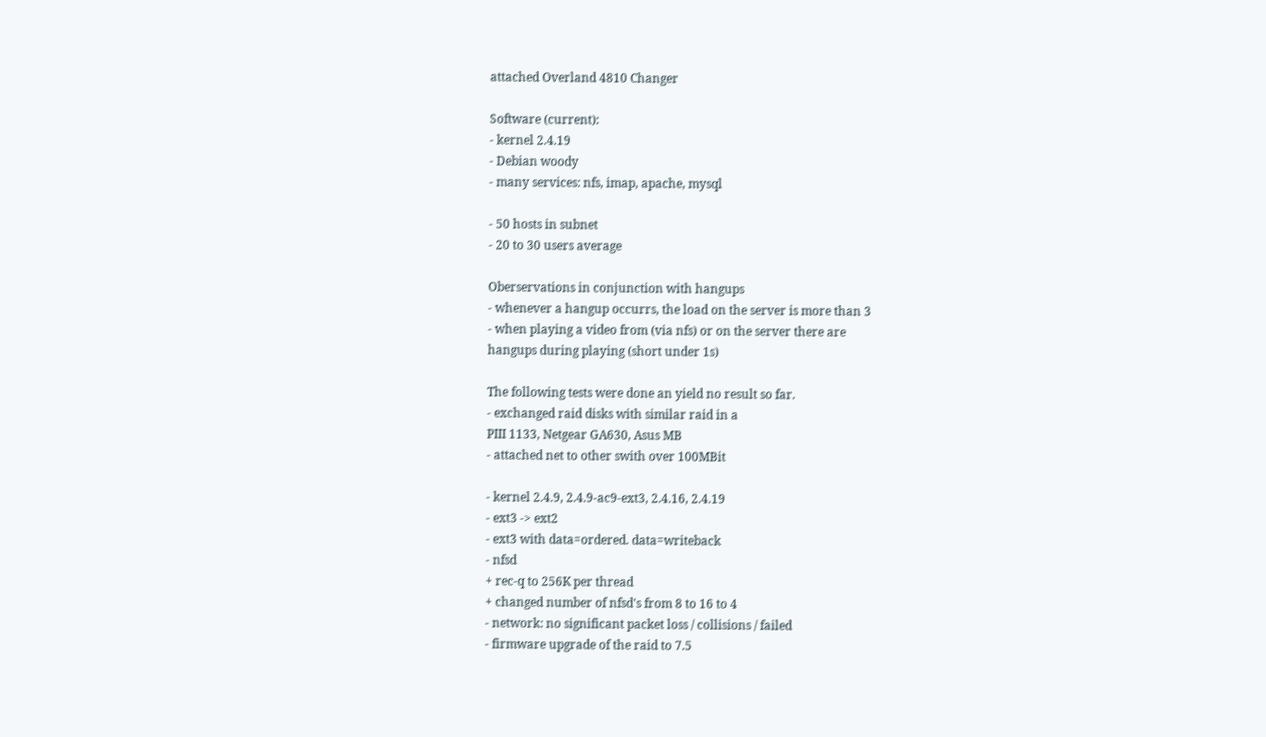attached Overland 4810 Changer

Software (current):
- kernel 2.4.19
- Debian woody
- many services: nfs, imap, apache, mysql

- 50 hosts in subnet
- 20 to 30 users average

Oberservations in conjunction with hangups
- whenever a hangup occurrs, the load on the server is more than 3
- when playing a video from (via nfs) or on the server there are
hangups during playing (short under 1s)

The following tests were done an yield no result so far.
- exchanged raid disks with similar raid in a
PIII 1133, Netgear GA630, Asus MB
- attached net to other swith over 100MBit

- kernel 2.4.9, 2.4.9-ac9-ext3, 2.4.16, 2.4.19
- ext3 -> ext2
- ext3 with data=ordered. data=writeback
- nfsd
+ rec-q to 256K per thread
+ changed number of nfsd's from 8 to 16 to 4
- network: no significant packet loss / collisions / failed
- firmware upgrade of the raid to 7.5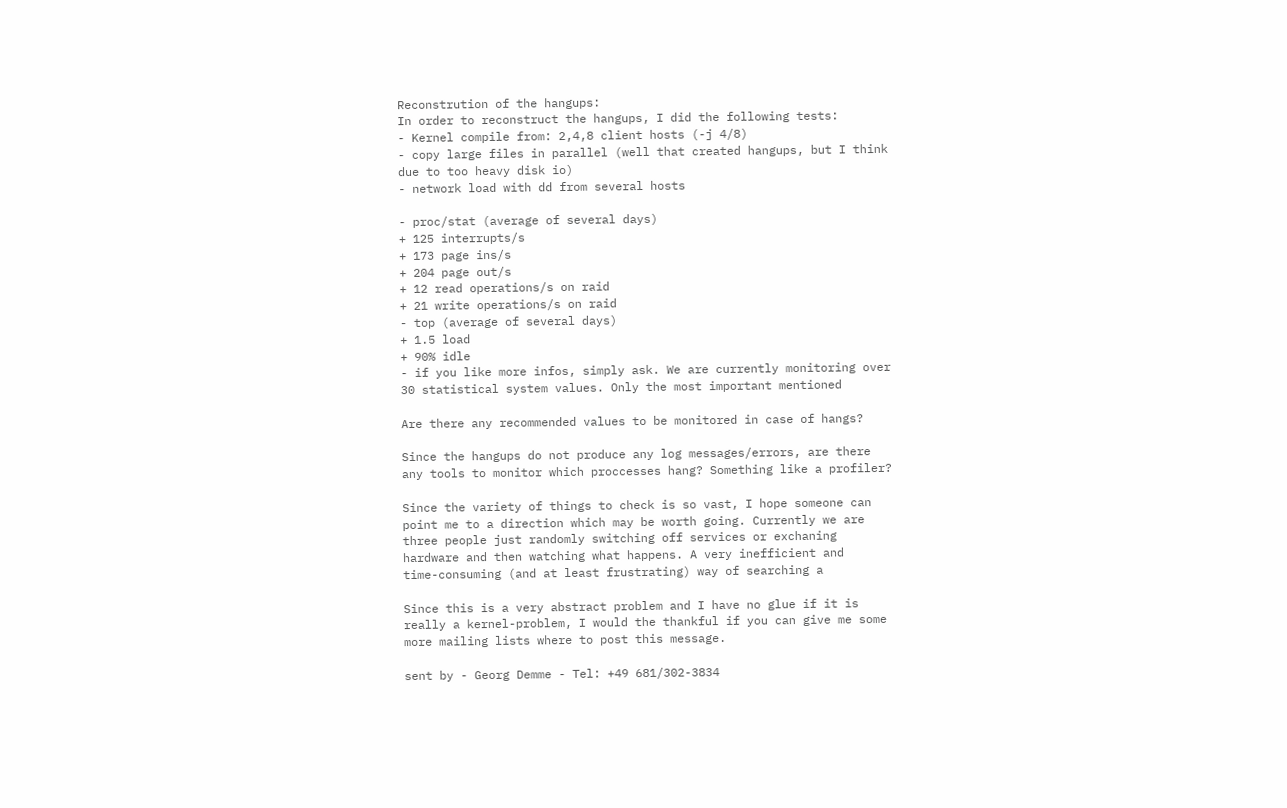Reconstrution of the hangups:
In order to reconstruct the hangups, I did the following tests:
- Kernel compile from: 2,4,8 client hosts (-j 4/8)
- copy large files in parallel (well that created hangups, but I think
due to too heavy disk io)
- network load with dd from several hosts

- proc/stat (average of several days)
+ 125 interrupts/s
+ 173 page ins/s
+ 204 page out/s
+ 12 read operations/s on raid
+ 21 write operations/s on raid
- top (average of several days)
+ 1.5 load
+ 90% idle
- if you like more infos, simply ask. We are currently monitoring over
30 statistical system values. Only the most important mentioned

Are there any recommended values to be monitored in case of hangs?

Since the hangups do not produce any log messages/errors, are there
any tools to monitor which proccesses hang? Something like a profiler?

Since the variety of things to check is so vast, I hope someone can
point me to a direction which may be worth going. Currently we are
three people just randomly switching off services or exchaning
hardware and then watching what happens. A very inefficient and
time-consuming (and at least frustrating) way of searching a

Since this is a very abstract problem and I have no glue if it is
really a kernel-problem, I would the thankful if you can give me some
more mailing lists where to post this message.

sent by - Georg Demme - Tel: +49 681/302-3834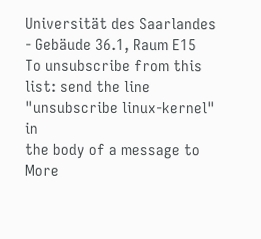Universität des Saarlandes - Gebäude 36.1, Raum E15
To unsubscribe from this list: send the line "unsubscribe linux-kernel" in
the body of a message to
More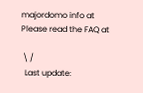majordomo info at
Please read the FAQ at

 \ /
  Last update: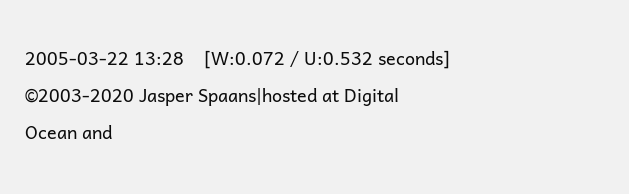2005-03-22 13:28    [W:0.072 / U:0.532 seconds]
©2003-2020 Jasper Spaans|hosted at Digital Ocean and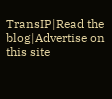TransIP|Read the blog|Advertise on this site